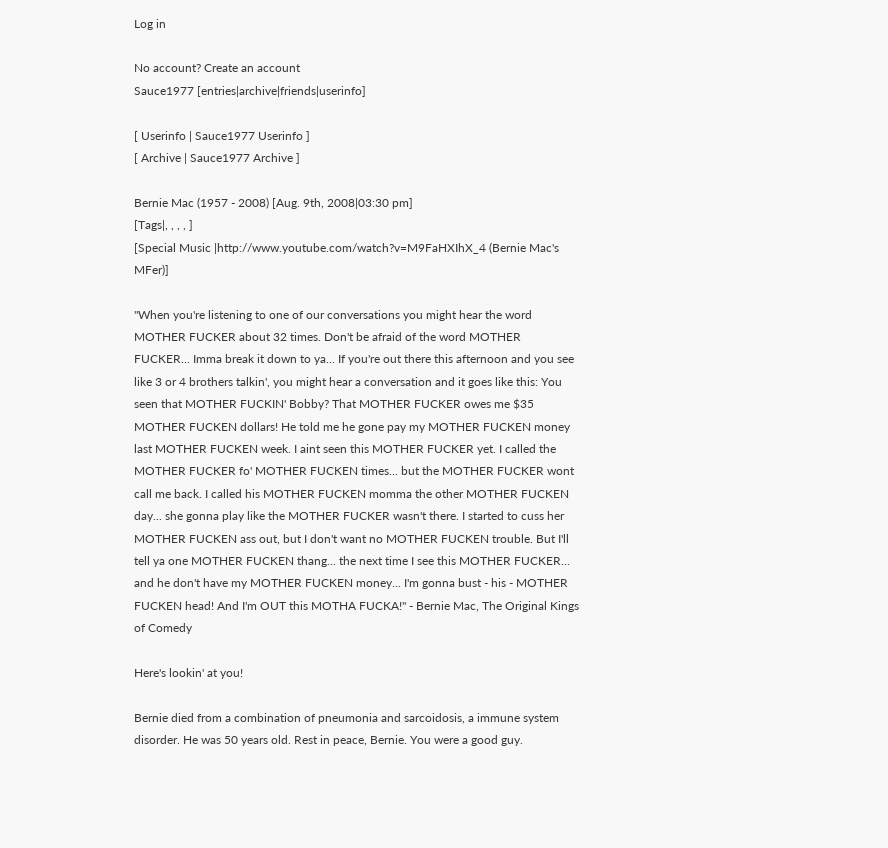Log in

No account? Create an account
Sauce1977 [entries|archive|friends|userinfo]

[ Userinfo | Sauce1977 Userinfo ]
[ Archive | Sauce1977 Archive ]

Bernie Mac (1957 - 2008) [Aug. 9th, 2008|03:30 pm]
[Tags|, , , , ]
[Special Music |http://www.youtube.com/watch?v=M9FaHXIhX_4 (Bernie Mac's MFer)]

"When you're listening to one of our conversations you might hear the word MOTHER FUCKER about 32 times. Don't be afraid of the word MOTHER FUCKER... Imma break it down to ya... If you're out there this afternoon and you see like 3 or 4 brothers talkin', you might hear a conversation and it goes like this: You seen that MOTHER FUCKIN' Bobby? That MOTHER FUCKER owes me $35 MOTHER FUCKEN dollars! He told me he gone pay my MOTHER FUCKEN money last MOTHER FUCKEN week. I aint seen this MOTHER FUCKER yet. I called the MOTHER FUCKER fo' MOTHER FUCKEN times... but the MOTHER FUCKER wont call me back. I called his MOTHER FUCKEN momma the other MOTHER FUCKEN day... she gonna play like the MOTHER FUCKER wasn't there. I started to cuss her MOTHER FUCKEN ass out, but I don't want no MOTHER FUCKEN trouble. But I'll tell ya one MOTHER FUCKEN thang... the next time I see this MOTHER FUCKER... and he don't have my MOTHER FUCKEN money... I'm gonna bust - his - MOTHER FUCKEN head! And I'm OUT this MOTHA FUCKA!" - Bernie Mac, The Original Kings of Comedy

Here's lookin' at you!

Bernie died from a combination of pneumonia and sarcoidosis, a immune system disorder. He was 50 years old. Rest in peace, Bernie. You were a good guy.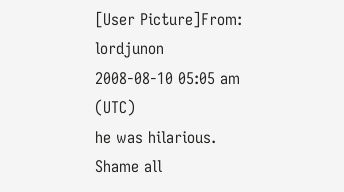[User Picture]From: lordjunon
2008-08-10 05:05 am (UTC)
he was hilarious. Shame all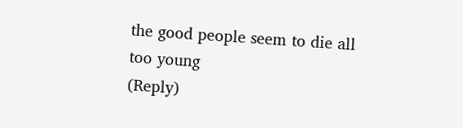the good people seem to die all too young
(Reply)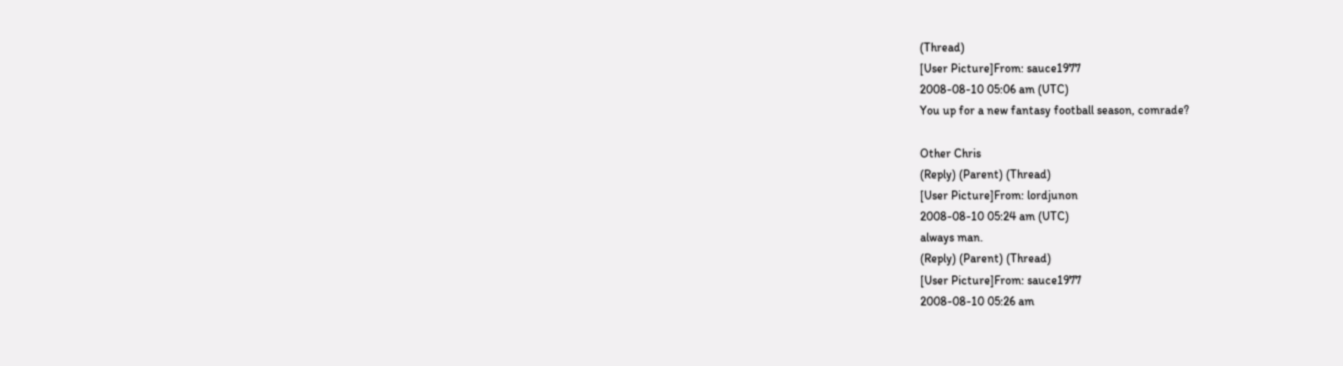(Thread)
[User Picture]From: sauce1977
2008-08-10 05:06 am (UTC)
You up for a new fantasy football season, comrade?

Other Chris
(Reply) (Parent) (Thread)
[User Picture]From: lordjunon
2008-08-10 05:24 am (UTC)
always man.
(Reply) (Parent) (Thread)
[User Picture]From: sauce1977
2008-08-10 05:26 am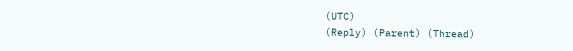(UTC)
(Reply) (Parent) (Thread)